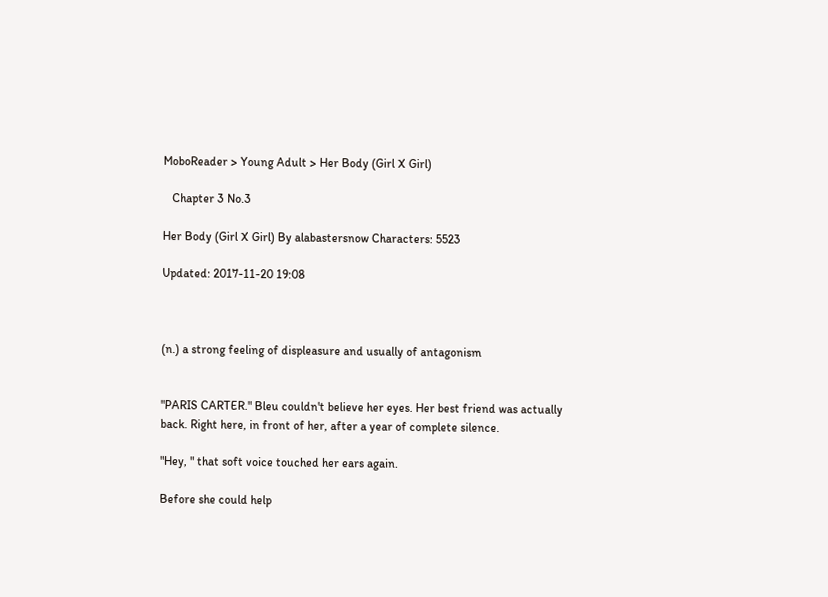MoboReader > Young Adult > Her Body (Girl X Girl)

   Chapter 3 No.3

Her Body (Girl X Girl) By alabastersnow Characters: 5523

Updated: 2017-11-20 19:08



(n.) a strong feeling of displeasure and usually of antagonism


"PARIS CARTER." Bleu couldn't believe her eyes. Her best friend was actually back. Right here, in front of her, after a year of complete silence.

"Hey, " that soft voice touched her ears again.

Before she could help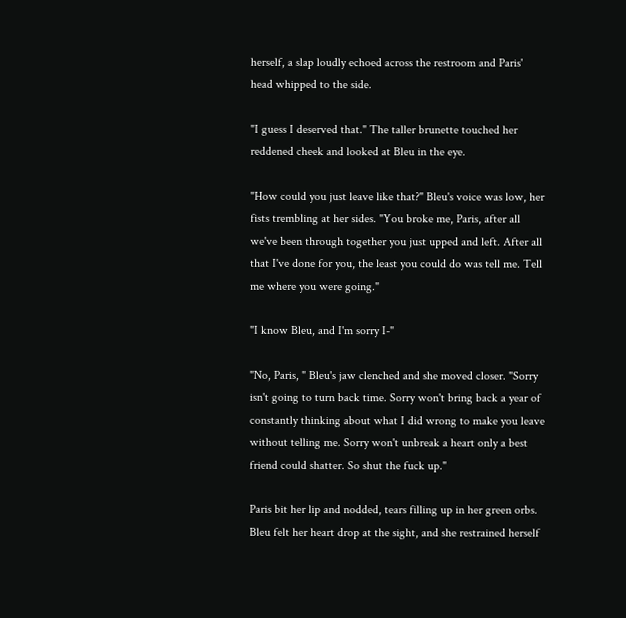herself, a slap loudly echoed across the restroom and Paris' head whipped to the side.

"I guess I deserved that." The taller brunette touched her reddened cheek and looked at Bleu in the eye.

"How could you just leave like that?" Bleu's voice was low, her fists trembling at her sides. "You broke me, Paris, after all we've been through together you just upped and left. After all that I've done for you, the least you could do was tell me. Tell me where you were going."

"I know Bleu, and I'm sorry I-"

"No, Paris, " Bleu's jaw clenched and she moved closer. "Sorry isn't going to turn back time. Sorry won't bring back a year of constantly thinking about what I did wrong to make you leave without telling me. Sorry won't unbreak a heart only a best friend could shatter. So shut the fuck up."

Paris bit her lip and nodded, tears filling up in her green orbs. Bleu felt her heart drop at the sight, and she restrained herself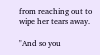from reaching out to wipe her tears away.

"And so you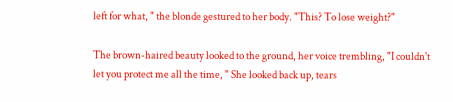left for what, " the blonde gestured to her body. "This? To lose weight?"

The brown-haired beauty looked to the ground, her voice trembling, "I couldn't let you protect me all the time, " She looked back up, tears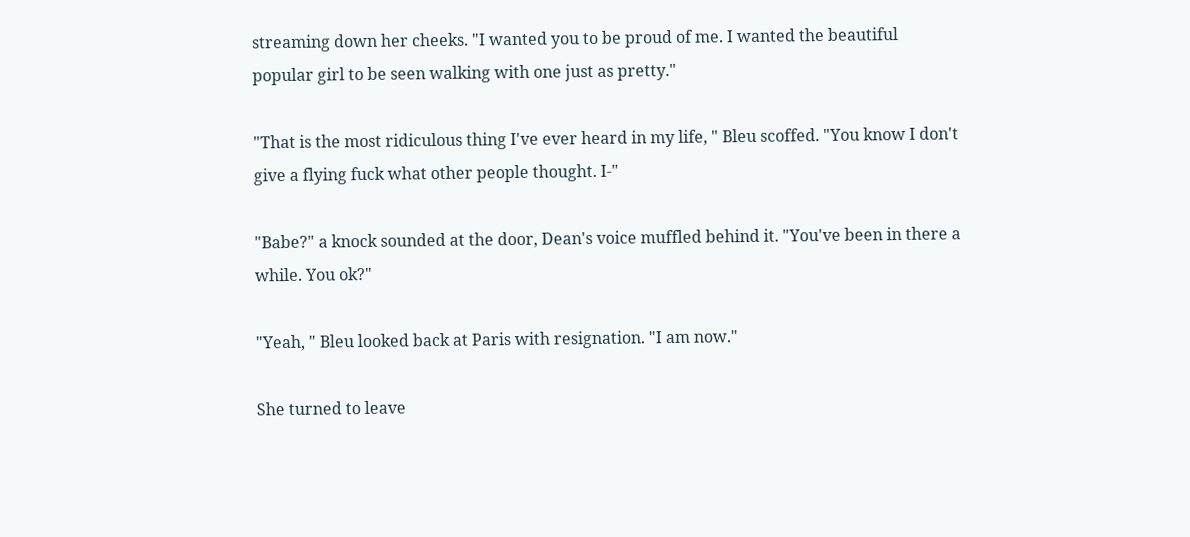streaming down her cheeks. "I wanted you to be proud of me. I wanted the beautiful popular girl to be seen walking with one just as pretty."

"That is the most ridiculous thing I've ever heard in my life, " Bleu scoffed. "You know I don't give a flying fuck what other people thought. I-"

"Babe?" a knock sounded at the door, Dean's voice muffled behind it. "You've been in there a while. You ok?"

"Yeah, " Bleu looked back at Paris with resignation. "I am now."

She turned to leave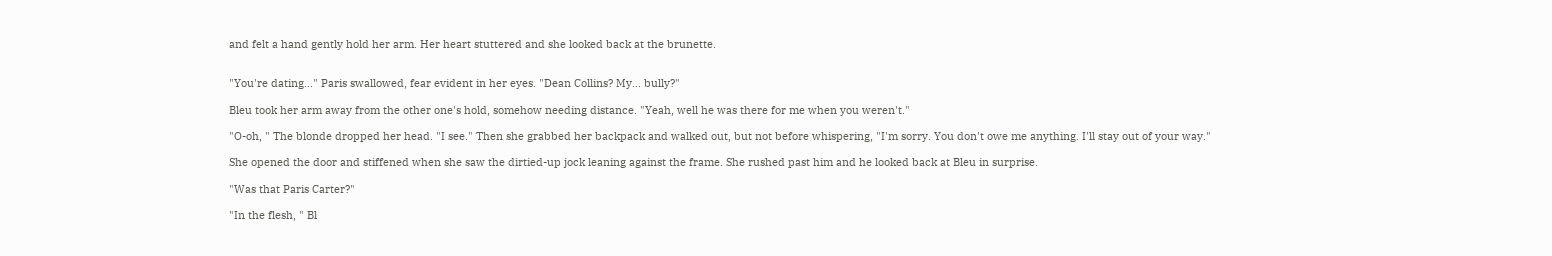and felt a hand gently hold her arm. Her heart stuttered and she looked back at the brunette.


"You're dating..." Paris swallowed, fear evident in her eyes. "Dean Collins? My... bully?"

Bleu took her arm away from the other one's hold, somehow needing distance. "Yeah, well he was there for me when you weren't."

"O-oh, " The blonde dropped her head. "I see." Then she grabbed her backpack and walked out, but not before whispering, "I'm sorry. You don't owe me anything. I'll stay out of your way."

She opened the door and stiffened when she saw the dirtied-up jock leaning against the frame. She rushed past him and he looked back at Bleu in surprise.

"Was that Paris Carter?"

"In the flesh, " Bl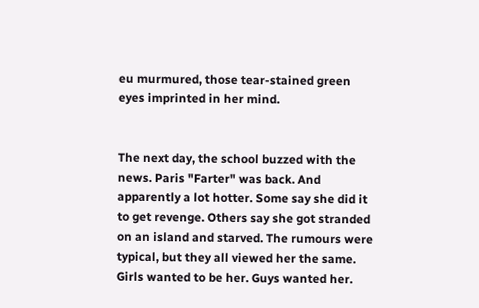eu murmured, those tear-stained green eyes imprinted in her mind.


The next day, the school buzzed with the news. Paris "Farter" was back. And apparently a lot hotter. Some say she did it to get revenge. Others say she got stranded on an island and starved. The rumours were typical, but they all viewed her the same. Girls wanted to be her. Guys wanted her.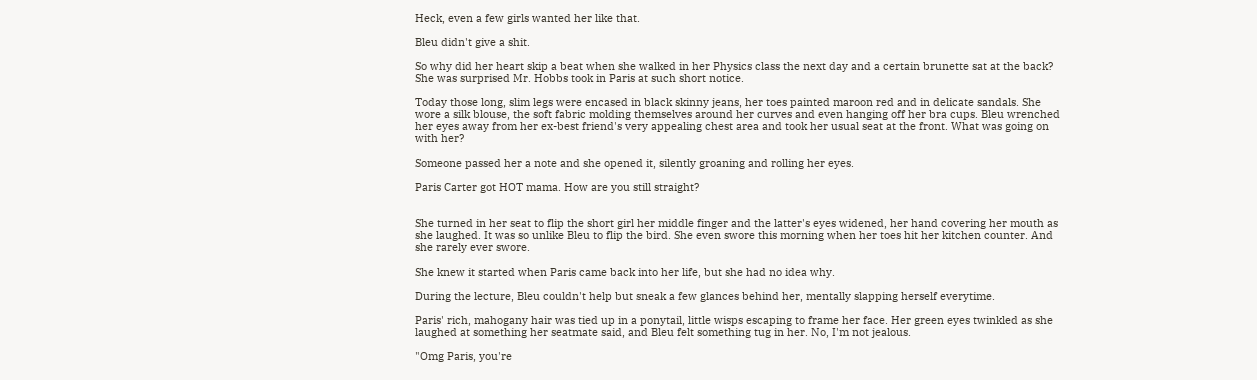Heck, even a few girls wanted her like that.

Bleu didn't give a shit.

So why did her heart skip a beat when she walked in her Physics class the next day and a certain brunette sat at the back? She was surprised Mr. Hobbs took in Paris at such short notice.

Today those long, slim legs were encased in black skinny jeans, her toes painted maroon red and in delicate sandals. She wore a silk blouse, the soft fabric molding themselves around her curves and even hanging off her bra cups. Bleu wrenched her eyes away from her ex-best friend's very appealing chest area and took her usual seat at the front. What was going on with her?

Someone passed her a note and she opened it, silently groaning and rolling her eyes.

Paris Carter got HOT mama. How are you still straight?


She turned in her seat to flip the short girl her middle finger and the latter's eyes widened, her hand covering her mouth as she laughed. It was so unlike Bleu to flip the bird. She even swore this morning when her toes hit her kitchen counter. And she rarely ever swore.

She knew it started when Paris came back into her life, but she had no idea why.

During the lecture, Bleu couldn't help but sneak a few glances behind her, mentally slapping herself everytime.

Paris' rich, mahogany hair was tied up in a ponytail, little wisps escaping to frame her face. Her green eyes twinkled as she laughed at something her seatmate said, and Bleu felt something tug in her. No, I'm not jealous.

"Omg Paris, you're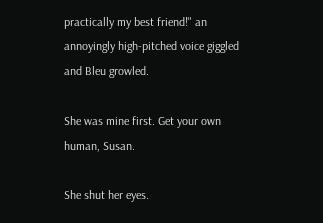practically my best friend!" an annoyingly high-pitched voice giggled and Bleu growled.

She was mine first. Get your own human, Susan.

She shut her eyes.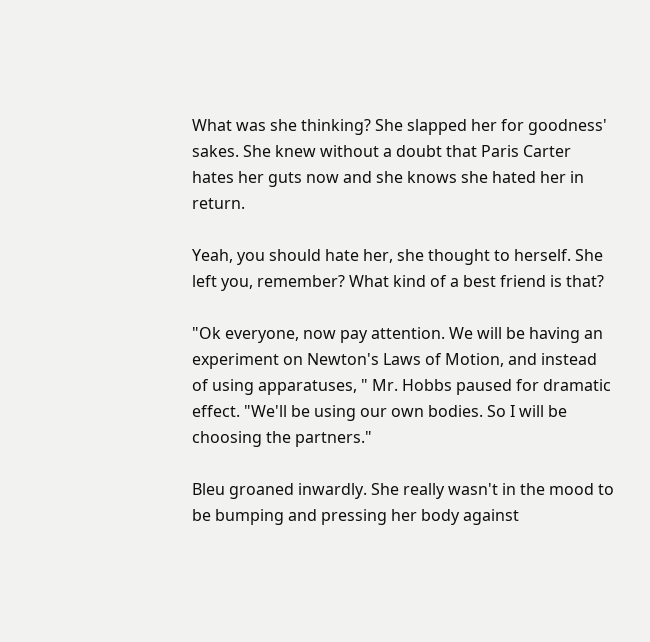What was she thinking? She slapped her for goodness' sakes. She knew without a doubt that Paris Carter hates her guts now and she knows she hated her in return.

Yeah, you should hate her, she thought to herself. She left you, remember? What kind of a best friend is that?

"Ok everyone, now pay attention. We will be having an experiment on Newton's Laws of Motion, and instead of using apparatuses, " Mr. Hobbs paused for dramatic effect. "We'll be using our own bodies. So I will be choosing the partners."

Bleu groaned inwardly. She really wasn't in the mood to be bumping and pressing her body against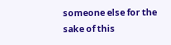someone else for the sake of this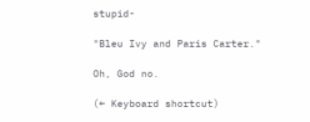stupid-

"Bleu Ivy and Paris Carter."

Oh, God no.

(← Keyboard shortcut)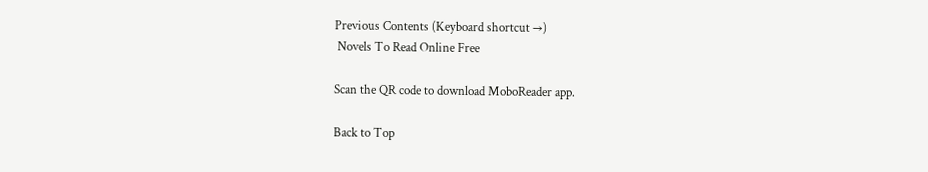Previous Contents (Keyboard shortcut →)
 Novels To Read Online Free

Scan the QR code to download MoboReader app.

Back to Top